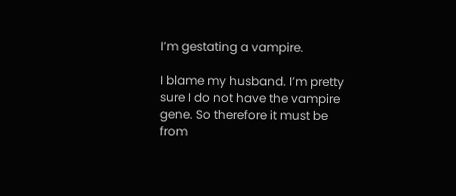I’m gestating a vampire.

I blame my husband. I’m pretty sure I do not have the vampire gene. So therefore it must be from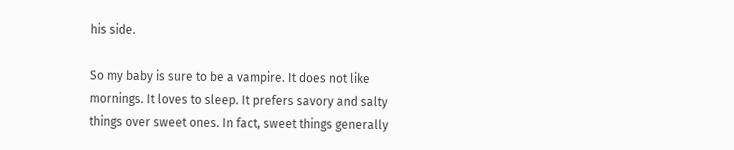his side.

So my baby is sure to be a vampire. It does not like mornings. It loves to sleep. It prefers savory and salty things over sweet ones. In fact, sweet things generally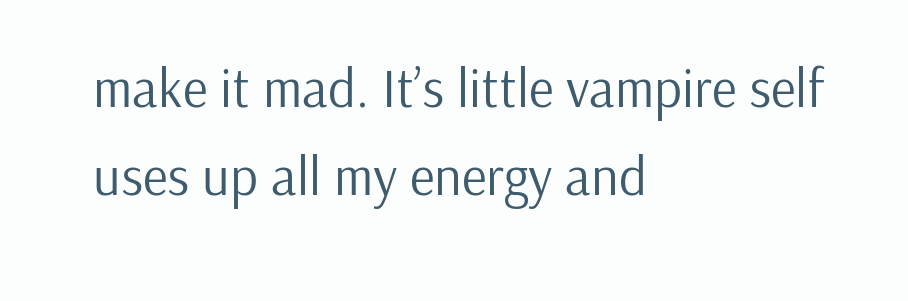make it mad. It’s little vampire self uses up all my energy and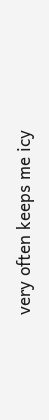very often keeps me icy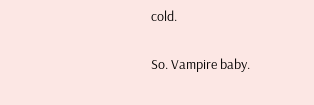cold.

So. Vampire baby.